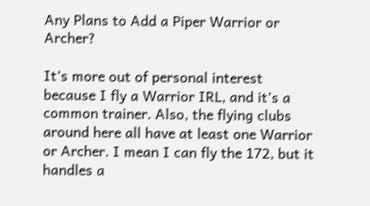Any Plans to Add a Piper Warrior or Archer?

It’s more out of personal interest because I fly a Warrior IRL, and it’s a common trainer. Also, the flying clubs around here all have at least one Warrior or Archer. I mean I can fly the 172, but it handles a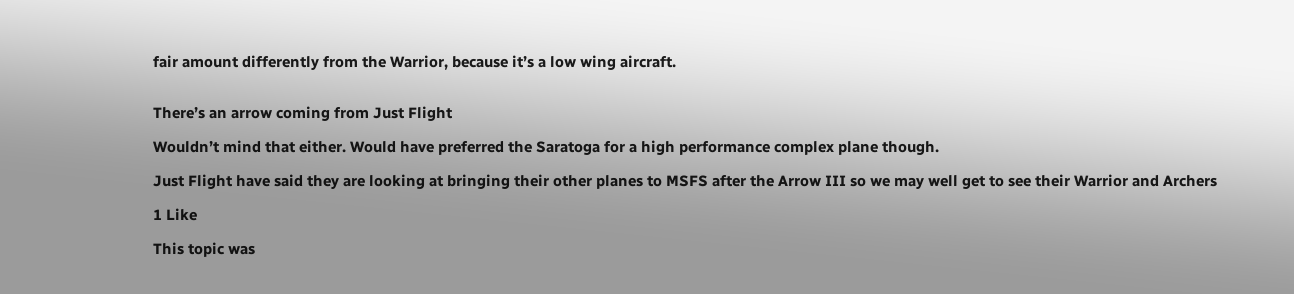fair amount differently from the Warrior, because it’s a low wing aircraft.


There’s an arrow coming from Just Flight

Wouldn’t mind that either. Would have preferred the Saratoga for a high performance complex plane though.

Just Flight have said they are looking at bringing their other planes to MSFS after the Arrow III so we may well get to see their Warrior and Archers

1 Like

This topic was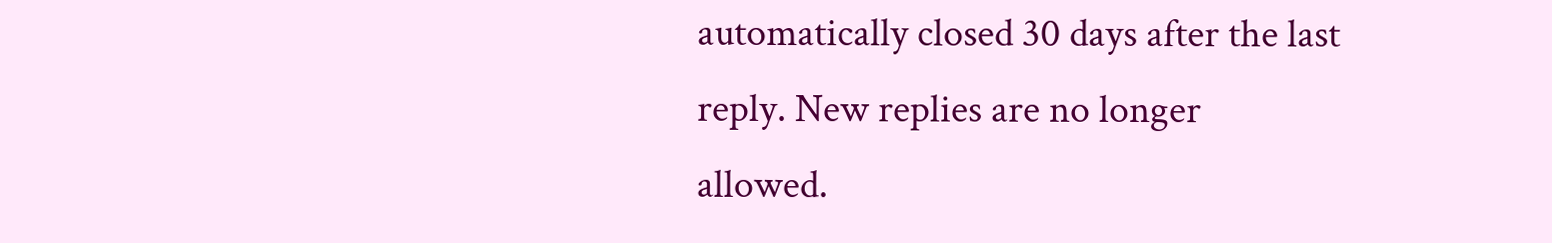automatically closed 30 days after the last reply. New replies are no longer allowed.